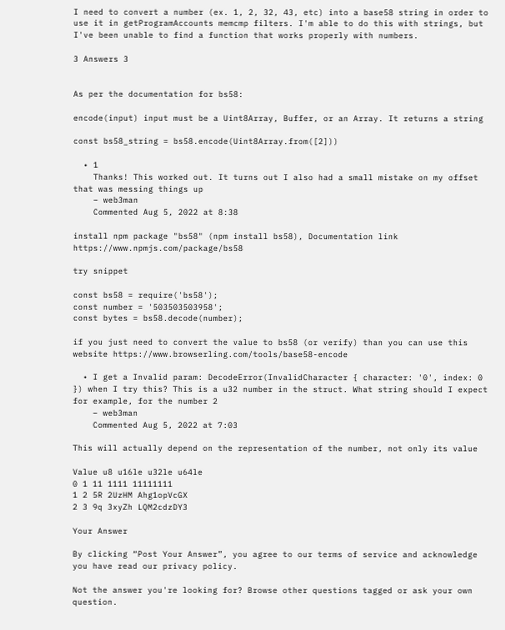I need to convert a number (ex. 1, 2, 32, 43, etc) into a base58 string in order to use it in getProgramAccounts memcmp filters. I'm able to do this with strings, but I've been unable to find a function that works properly with numbers.

3 Answers 3


As per the documentation for bs58:

encode(input) input must be a Uint8Array, Buffer, or an Array. It returns a string

const bs58_string = bs58.encode(Uint8Array.from([2]))

  • 1
    Thanks! This worked out. It turns out I also had a small mistake on my offset that was messing things up
    – web3man
    Commented Aug 5, 2022 at 8:38

install npm package "bs58" (npm install bs58), Documentation link https://www.npmjs.com/package/bs58

try snippet

const bs58 = require('bs58');
const number = '503503503958';
const bytes = bs58.decode(number);

if you just need to convert the value to bs58 (or verify) than you can use this website https://www.browserling.com/tools/base58-encode

  • I get a Invalid param: DecodeError(InvalidCharacter { character: '0', index: 0 }) when I try this? This is a u32 number in the struct. What string should I expect for example, for the number 2
    – web3man
    Commented Aug 5, 2022 at 7:03

This will actually depend on the representation of the number, not only its value

Value u8 u16le u32le u64le
0 1 11 1111 11111111
1 2 5R 2UzHM Ahg1opVcGX
2 3 9q 3xyZh LQM2cdzDY3

Your Answer

By clicking “Post Your Answer”, you agree to our terms of service and acknowledge you have read our privacy policy.

Not the answer you're looking for? Browse other questions tagged or ask your own question.